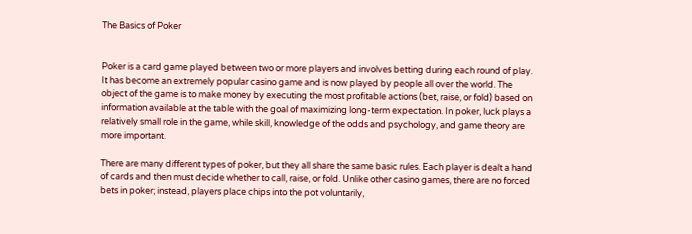The Basics of Poker


Poker is a card game played between two or more players and involves betting during each round of play. It has become an extremely popular casino game and is now played by people all over the world. The object of the game is to make money by executing the most profitable actions (bet, raise, or fold) based on information available at the table with the goal of maximizing long-term expectation. In poker, luck plays a relatively small role in the game, while skill, knowledge of the odds and psychology, and game theory are more important.

There are many different types of poker, but they all share the same basic rules. Each player is dealt a hand of cards and then must decide whether to call, raise, or fold. Unlike other casino games, there are no forced bets in poker; instead, players place chips into the pot voluntarily,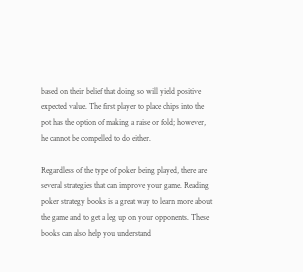based on their belief that doing so will yield positive expected value. The first player to place chips into the pot has the option of making a raise or fold; however, he cannot be compelled to do either.

Regardless of the type of poker being played, there are several strategies that can improve your game. Reading poker strategy books is a great way to learn more about the game and to get a leg up on your opponents. These books can also help you understand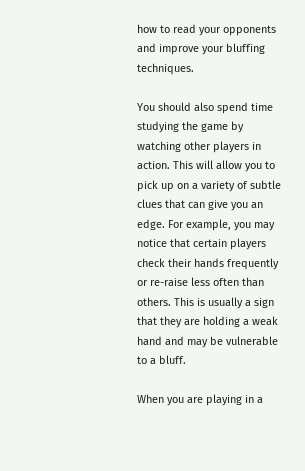how to read your opponents and improve your bluffing techniques.

You should also spend time studying the game by watching other players in action. This will allow you to pick up on a variety of subtle clues that can give you an edge. For example, you may notice that certain players check their hands frequently or re-raise less often than others. This is usually a sign that they are holding a weak hand and may be vulnerable to a bluff.

When you are playing in a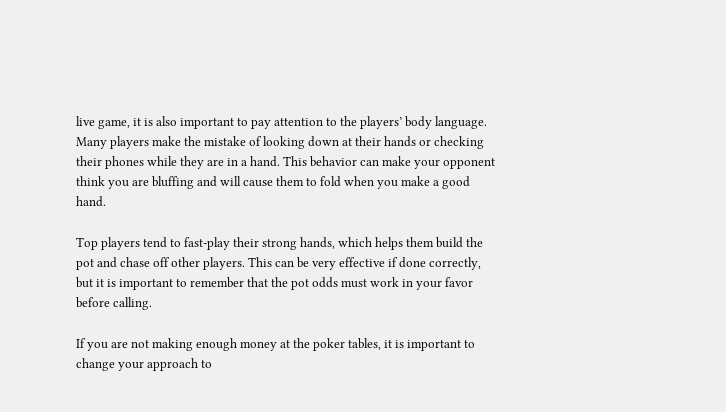live game, it is also important to pay attention to the players’ body language. Many players make the mistake of looking down at their hands or checking their phones while they are in a hand. This behavior can make your opponent think you are bluffing and will cause them to fold when you make a good hand.

Top players tend to fast-play their strong hands, which helps them build the pot and chase off other players. This can be very effective if done correctly, but it is important to remember that the pot odds must work in your favor before calling.

If you are not making enough money at the poker tables, it is important to change your approach to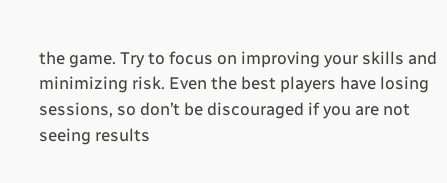the game. Try to focus on improving your skills and minimizing risk. Even the best players have losing sessions, so don’t be discouraged if you are not seeing results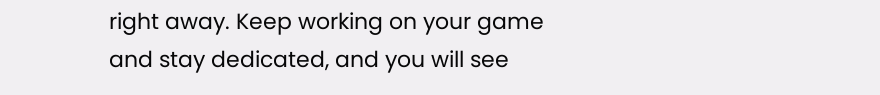right away. Keep working on your game and stay dedicated, and you will see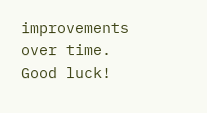improvements over time. Good luck!